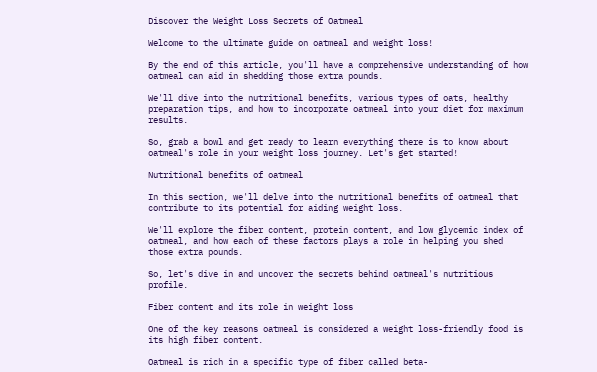Discover the Weight Loss Secrets of Oatmeal

Welcome to the ultimate guide on oatmeal and weight loss!

By the end of this article, you'll have a comprehensive understanding of how oatmeal can aid in shedding those extra pounds.

We'll dive into the nutritional benefits, various types of oats, healthy preparation tips, and how to incorporate oatmeal into your diet for maximum results.

So, grab a bowl and get ready to learn everything there is to know about oatmeal's role in your weight loss journey. Let's get started!

Nutritional benefits of oatmeal

In this section, we'll delve into the nutritional benefits of oatmeal that contribute to its potential for aiding weight loss.

We'll explore the fiber content, protein content, and low glycemic index of oatmeal, and how each of these factors plays a role in helping you shed those extra pounds.

So, let's dive in and uncover the secrets behind oatmeal's nutritious profile.

Fiber content and its role in weight loss

One of the key reasons oatmeal is considered a weight loss-friendly food is its high fiber content.

Oatmeal is rich in a specific type of fiber called beta-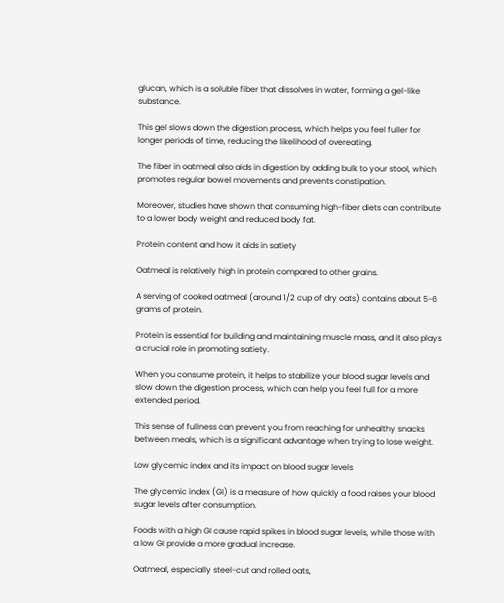glucan, which is a soluble fiber that dissolves in water, forming a gel-like substance.

This gel slows down the digestion process, which helps you feel fuller for longer periods of time, reducing the likelihood of overeating.

The fiber in oatmeal also aids in digestion by adding bulk to your stool, which promotes regular bowel movements and prevents constipation.

Moreover, studies have shown that consuming high-fiber diets can contribute to a lower body weight and reduced body fat.

Protein content and how it aids in satiety

Oatmeal is relatively high in protein compared to other grains.

A serving of cooked oatmeal (around 1/2 cup of dry oats) contains about 5-6 grams of protein.

Protein is essential for building and maintaining muscle mass, and it also plays a crucial role in promoting satiety.

When you consume protein, it helps to stabilize your blood sugar levels and slow down the digestion process, which can help you feel full for a more extended period.

This sense of fullness can prevent you from reaching for unhealthy snacks between meals, which is a significant advantage when trying to lose weight.

Low glycemic index and its impact on blood sugar levels

The glycemic index (GI) is a measure of how quickly a food raises your blood sugar levels after consumption.

Foods with a high GI cause rapid spikes in blood sugar levels, while those with a low GI provide a more gradual increase.

Oatmeal, especially steel-cut and rolled oats,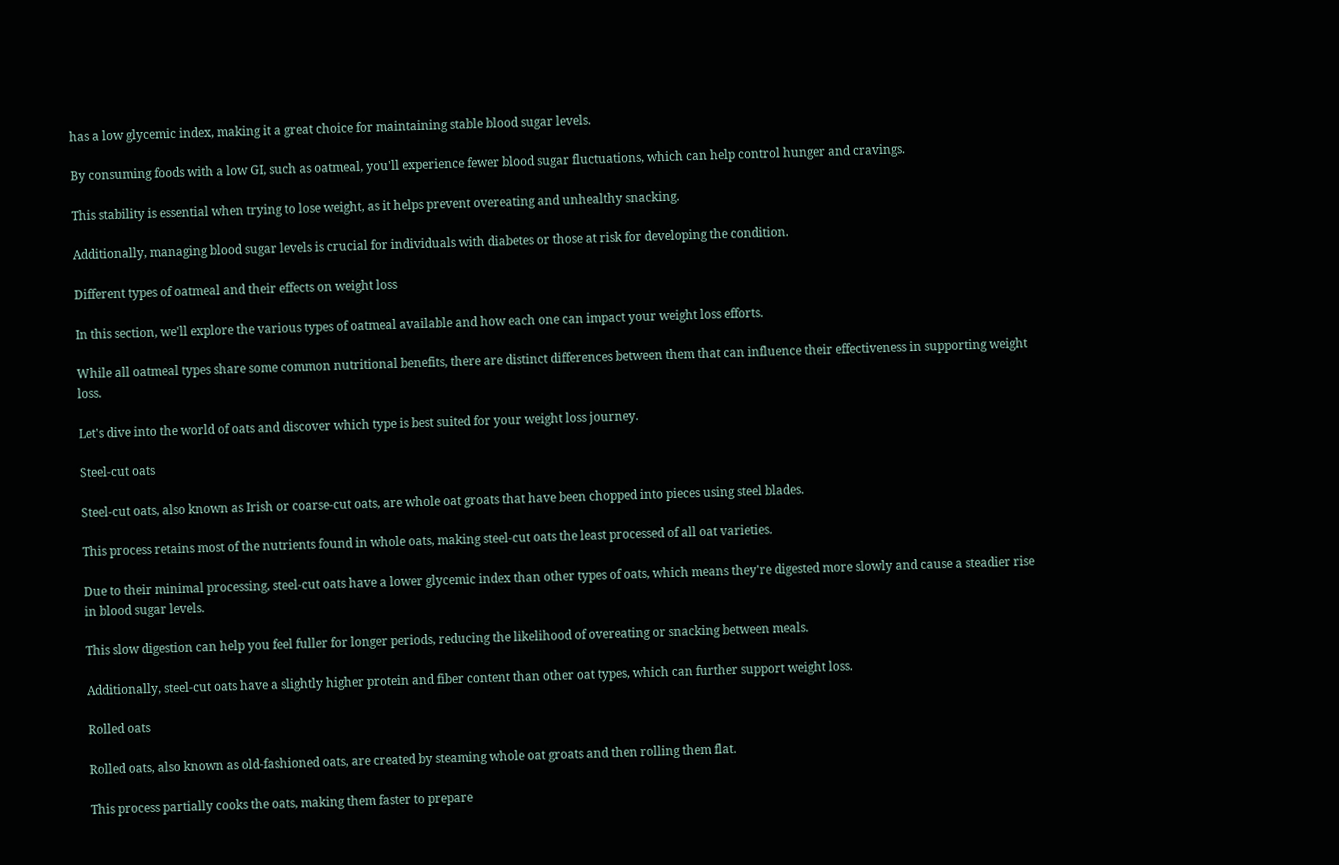has a low glycemic index, making it a great choice for maintaining stable blood sugar levels.

By consuming foods with a low GI, such as oatmeal, you'll experience fewer blood sugar fluctuations, which can help control hunger and cravings.

This stability is essential when trying to lose weight, as it helps prevent overeating and unhealthy snacking.

Additionally, managing blood sugar levels is crucial for individuals with diabetes or those at risk for developing the condition.

Different types of oatmeal and their effects on weight loss

In this section, we'll explore the various types of oatmeal available and how each one can impact your weight loss efforts.

While all oatmeal types share some common nutritional benefits, there are distinct differences between them that can influence their effectiveness in supporting weight loss.

Let's dive into the world of oats and discover which type is best suited for your weight loss journey.

Steel-cut oats

Steel-cut oats, also known as Irish or coarse-cut oats, are whole oat groats that have been chopped into pieces using steel blades.

This process retains most of the nutrients found in whole oats, making steel-cut oats the least processed of all oat varieties.

Due to their minimal processing, steel-cut oats have a lower glycemic index than other types of oats, which means they're digested more slowly and cause a steadier rise in blood sugar levels.

This slow digestion can help you feel fuller for longer periods, reducing the likelihood of overeating or snacking between meals.

Additionally, steel-cut oats have a slightly higher protein and fiber content than other oat types, which can further support weight loss.

Rolled oats

Rolled oats, also known as old-fashioned oats, are created by steaming whole oat groats and then rolling them flat.

This process partially cooks the oats, making them faster to prepare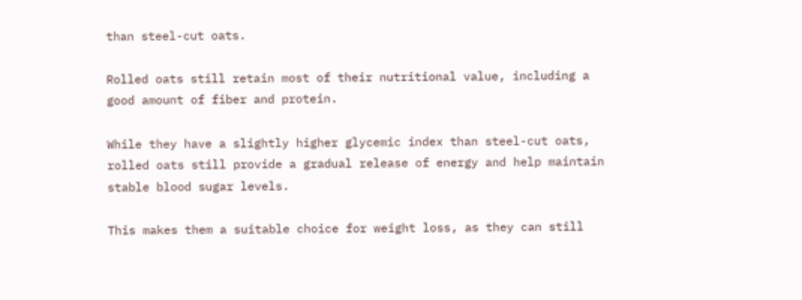than steel-cut oats.

Rolled oats still retain most of their nutritional value, including a good amount of fiber and protein.

While they have a slightly higher glycemic index than steel-cut oats, rolled oats still provide a gradual release of energy and help maintain stable blood sugar levels.

This makes them a suitable choice for weight loss, as they can still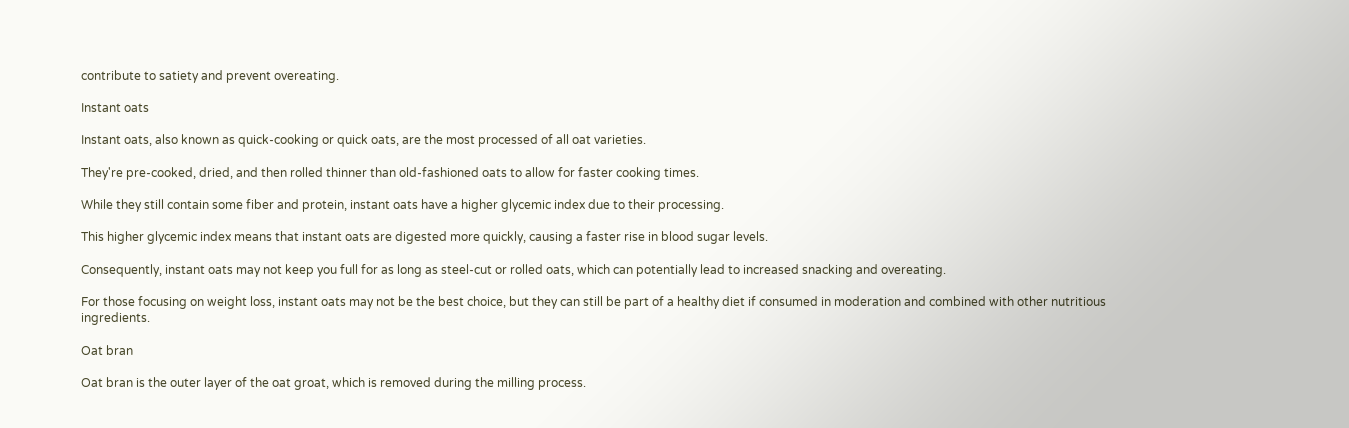contribute to satiety and prevent overeating.

Instant oats

Instant oats, also known as quick-cooking or quick oats, are the most processed of all oat varieties.

They're pre-cooked, dried, and then rolled thinner than old-fashioned oats to allow for faster cooking times.

While they still contain some fiber and protein, instant oats have a higher glycemic index due to their processing.

This higher glycemic index means that instant oats are digested more quickly, causing a faster rise in blood sugar levels.

Consequently, instant oats may not keep you full for as long as steel-cut or rolled oats, which can potentially lead to increased snacking and overeating.

For those focusing on weight loss, instant oats may not be the best choice, but they can still be part of a healthy diet if consumed in moderation and combined with other nutritious ingredients.

Oat bran

Oat bran is the outer layer of the oat groat, which is removed during the milling process.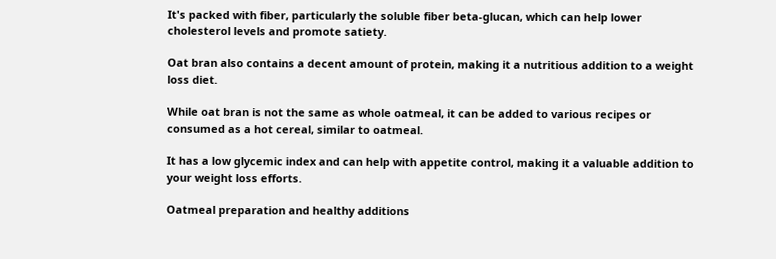It's packed with fiber, particularly the soluble fiber beta-glucan, which can help lower cholesterol levels and promote satiety.

Oat bran also contains a decent amount of protein, making it a nutritious addition to a weight loss diet.

While oat bran is not the same as whole oatmeal, it can be added to various recipes or consumed as a hot cereal, similar to oatmeal.

It has a low glycemic index and can help with appetite control, making it a valuable addition to your weight loss efforts.

Oatmeal preparation and healthy additions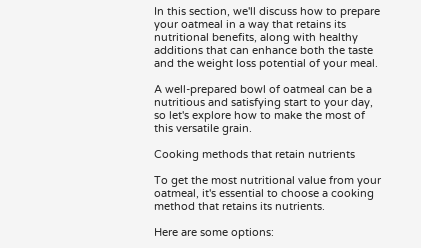In this section, we'll discuss how to prepare your oatmeal in a way that retains its nutritional benefits, along with healthy additions that can enhance both the taste and the weight loss potential of your meal.

A well-prepared bowl of oatmeal can be a nutritious and satisfying start to your day, so let's explore how to make the most of this versatile grain.

Cooking methods that retain nutrients

To get the most nutritional value from your oatmeal, it's essential to choose a cooking method that retains its nutrients.

Here are some options: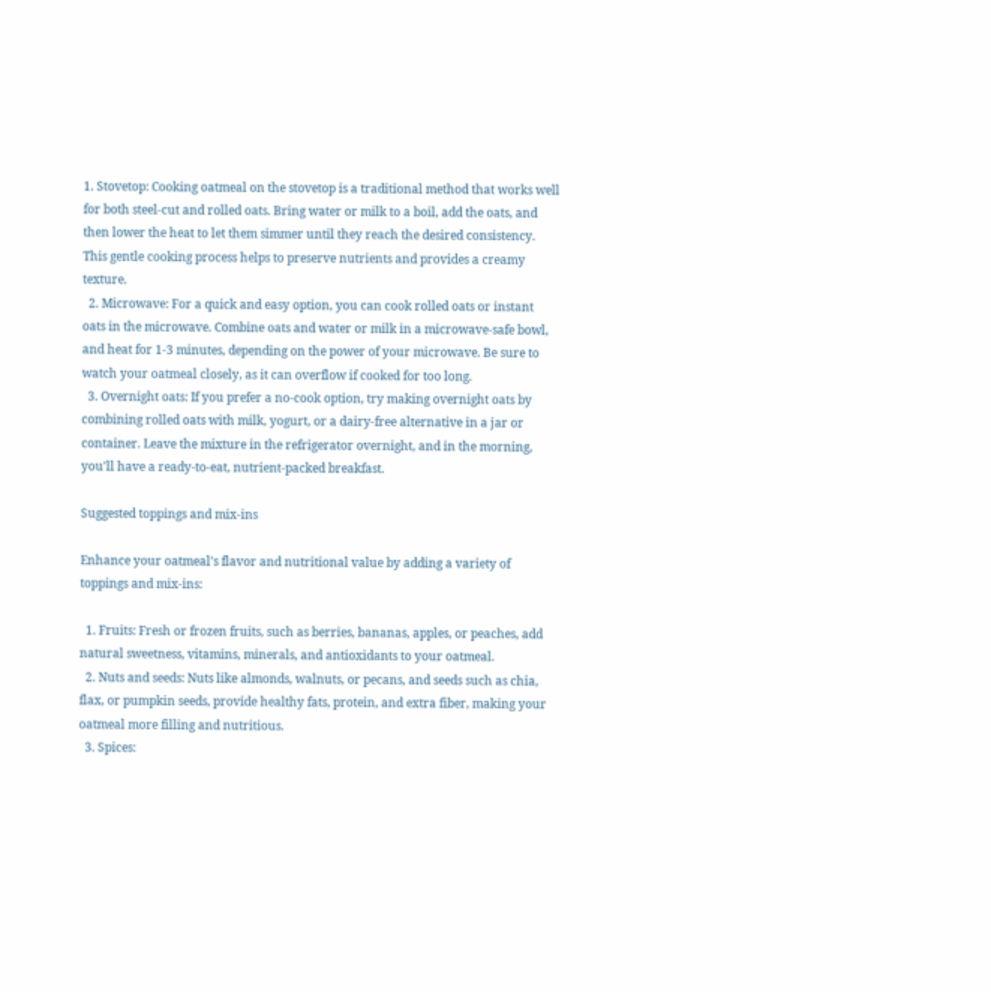1. Stovetop: Cooking oatmeal on the stovetop is a traditional method that works well for both steel-cut and rolled oats. Bring water or milk to a boil, add the oats, and then lower the heat to let them simmer until they reach the desired consistency. This gentle cooking process helps to preserve nutrients and provides a creamy texture.
  2. Microwave: For a quick and easy option, you can cook rolled oats or instant oats in the microwave. Combine oats and water or milk in a microwave-safe bowl, and heat for 1-3 minutes, depending on the power of your microwave. Be sure to watch your oatmeal closely, as it can overflow if cooked for too long.
  3. Overnight oats: If you prefer a no-cook option, try making overnight oats by combining rolled oats with milk, yogurt, or a dairy-free alternative in a jar or container. Leave the mixture in the refrigerator overnight, and in the morning, you'll have a ready-to-eat, nutrient-packed breakfast.

Suggested toppings and mix-ins

Enhance your oatmeal's flavor and nutritional value by adding a variety of toppings and mix-ins:

  1. Fruits: Fresh or frozen fruits, such as berries, bananas, apples, or peaches, add natural sweetness, vitamins, minerals, and antioxidants to your oatmeal.
  2. Nuts and seeds: Nuts like almonds, walnuts, or pecans, and seeds such as chia, flax, or pumpkin seeds, provide healthy fats, protein, and extra fiber, making your oatmeal more filling and nutritious.
  3. Spices: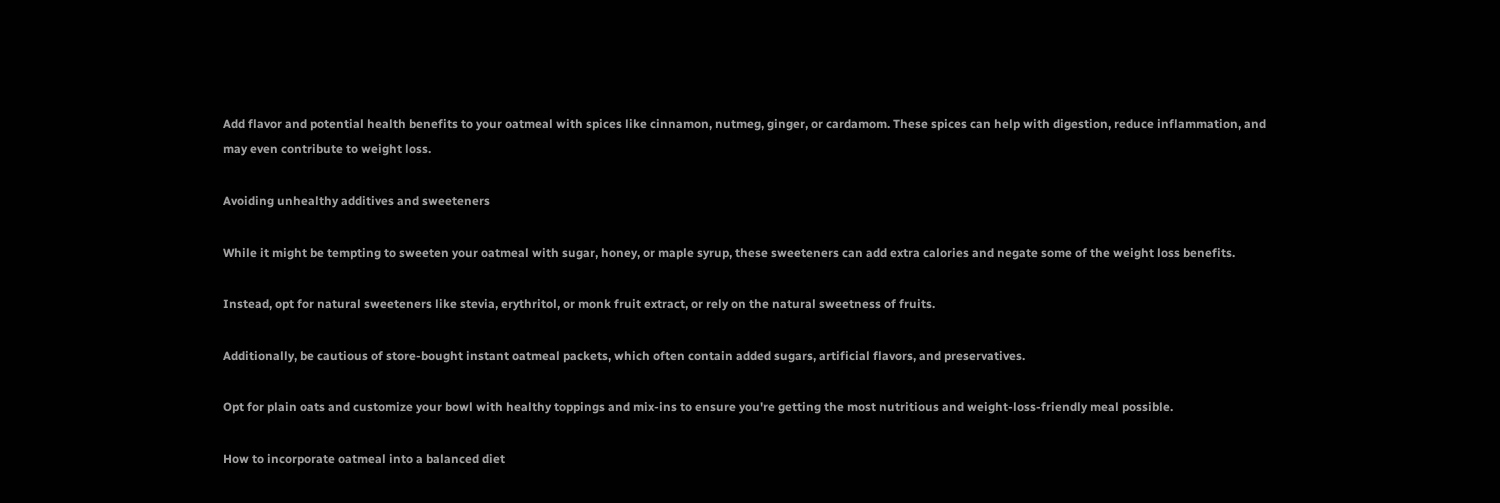Add flavor and potential health benefits to your oatmeal with spices like cinnamon, nutmeg, ginger, or cardamom. These spices can help with digestion, reduce inflammation, and may even contribute to weight loss.

Avoiding unhealthy additives and sweeteners

While it might be tempting to sweeten your oatmeal with sugar, honey, or maple syrup, these sweeteners can add extra calories and negate some of the weight loss benefits.

Instead, opt for natural sweeteners like stevia, erythritol, or monk fruit extract, or rely on the natural sweetness of fruits.

Additionally, be cautious of store-bought instant oatmeal packets, which often contain added sugars, artificial flavors, and preservatives.

Opt for plain oats and customize your bowl with healthy toppings and mix-ins to ensure you're getting the most nutritious and weight-loss-friendly meal possible.

How to incorporate oatmeal into a balanced diet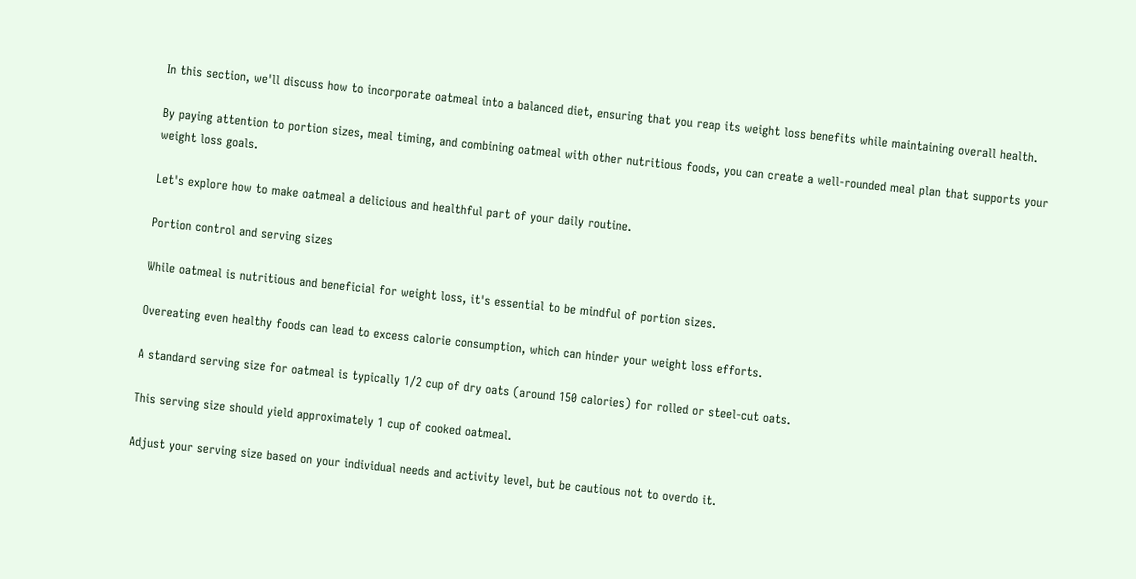In this section, we'll discuss how to incorporate oatmeal into a balanced diet, ensuring that you reap its weight loss benefits while maintaining overall health.

By paying attention to portion sizes, meal timing, and combining oatmeal with other nutritious foods, you can create a well-rounded meal plan that supports your weight loss goals.

Let's explore how to make oatmeal a delicious and healthful part of your daily routine.

Portion control and serving sizes

While oatmeal is nutritious and beneficial for weight loss, it's essential to be mindful of portion sizes.

Overeating even healthy foods can lead to excess calorie consumption, which can hinder your weight loss efforts.

A standard serving size for oatmeal is typically 1/2 cup of dry oats (around 150 calories) for rolled or steel-cut oats.

This serving size should yield approximately 1 cup of cooked oatmeal.

Adjust your serving size based on your individual needs and activity level, but be cautious not to overdo it.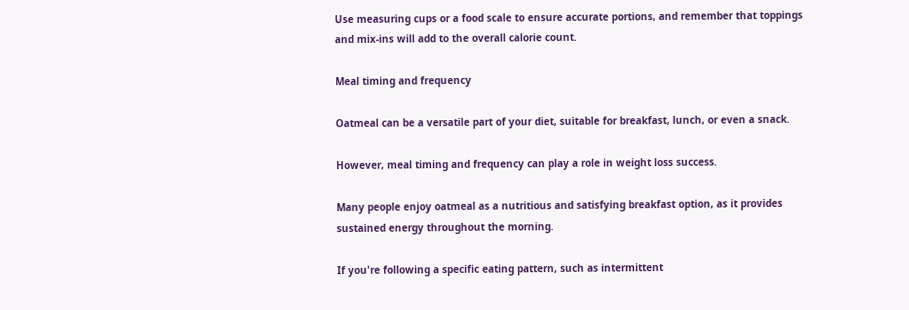Use measuring cups or a food scale to ensure accurate portions, and remember that toppings and mix-ins will add to the overall calorie count.

Meal timing and frequency

Oatmeal can be a versatile part of your diet, suitable for breakfast, lunch, or even a snack.

However, meal timing and frequency can play a role in weight loss success.

Many people enjoy oatmeal as a nutritious and satisfying breakfast option, as it provides sustained energy throughout the morning.

If you're following a specific eating pattern, such as intermittent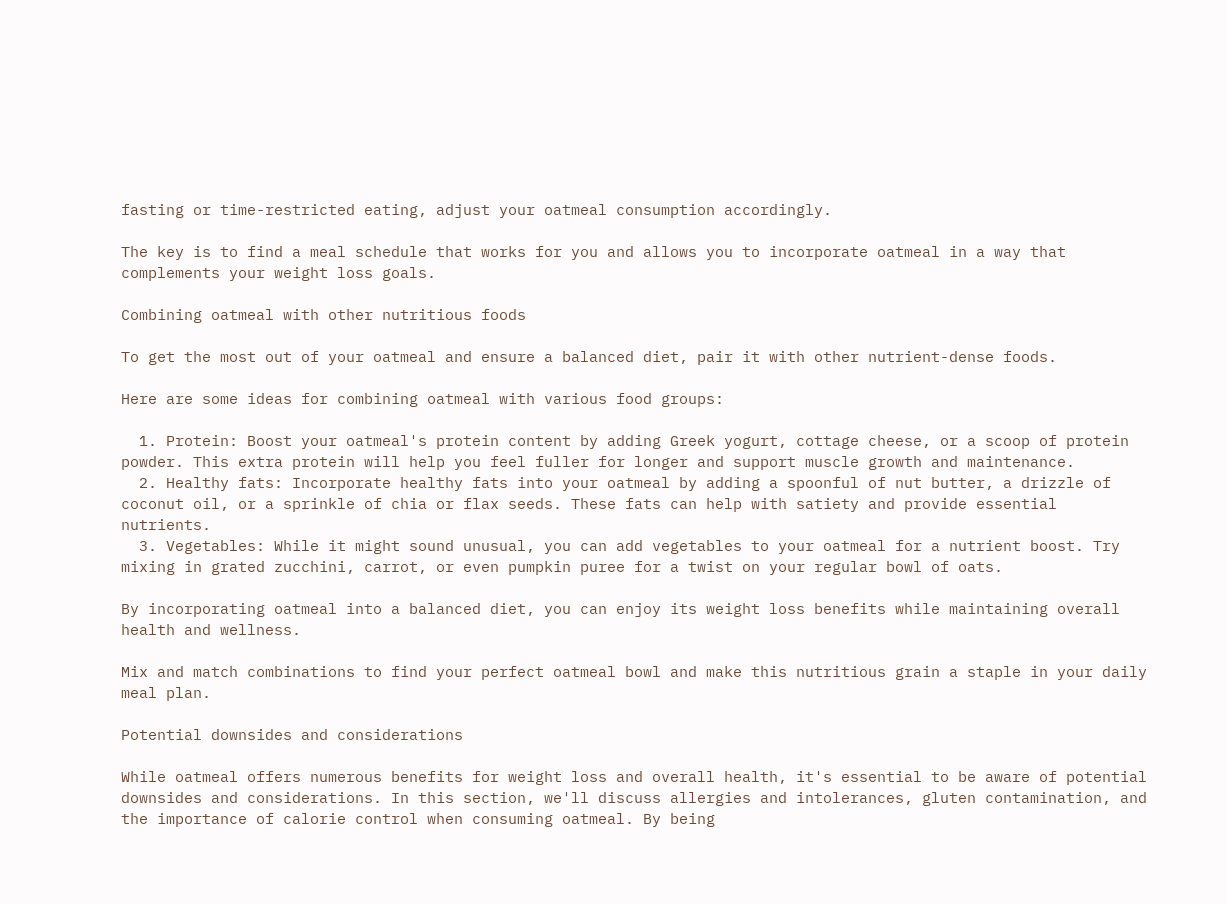fasting or time-restricted eating, adjust your oatmeal consumption accordingly.

The key is to find a meal schedule that works for you and allows you to incorporate oatmeal in a way that complements your weight loss goals.

Combining oatmeal with other nutritious foods

To get the most out of your oatmeal and ensure a balanced diet, pair it with other nutrient-dense foods.

Here are some ideas for combining oatmeal with various food groups:

  1. Protein: Boost your oatmeal's protein content by adding Greek yogurt, cottage cheese, or a scoop of protein powder. This extra protein will help you feel fuller for longer and support muscle growth and maintenance.
  2. Healthy fats: Incorporate healthy fats into your oatmeal by adding a spoonful of nut butter, a drizzle of coconut oil, or a sprinkle of chia or flax seeds. These fats can help with satiety and provide essential nutrients.
  3. Vegetables: While it might sound unusual, you can add vegetables to your oatmeal for a nutrient boost. Try mixing in grated zucchini, carrot, or even pumpkin puree for a twist on your regular bowl of oats.

By incorporating oatmeal into a balanced diet, you can enjoy its weight loss benefits while maintaining overall health and wellness.

Mix and match combinations to find your perfect oatmeal bowl and make this nutritious grain a staple in your daily meal plan.

Potential downsides and considerations

While oatmeal offers numerous benefits for weight loss and overall health, it's essential to be aware of potential downsides and considerations. In this section, we'll discuss allergies and intolerances, gluten contamination, and the importance of calorie control when consuming oatmeal. By being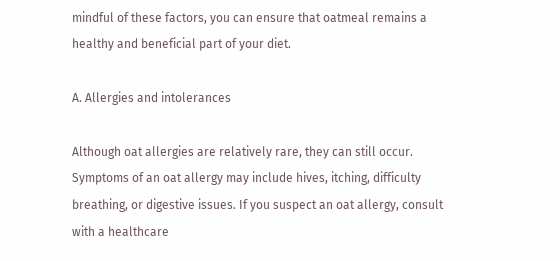mindful of these factors, you can ensure that oatmeal remains a healthy and beneficial part of your diet.

A. Allergies and intolerances

Although oat allergies are relatively rare, they can still occur. Symptoms of an oat allergy may include hives, itching, difficulty breathing, or digestive issues. If you suspect an oat allergy, consult with a healthcare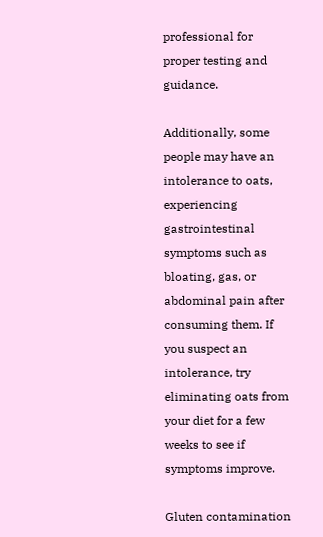professional for proper testing and guidance.

Additionally, some people may have an intolerance to oats, experiencing gastrointestinal symptoms such as bloating, gas, or abdominal pain after consuming them. If you suspect an intolerance, try eliminating oats from your diet for a few weeks to see if symptoms improve.

Gluten contamination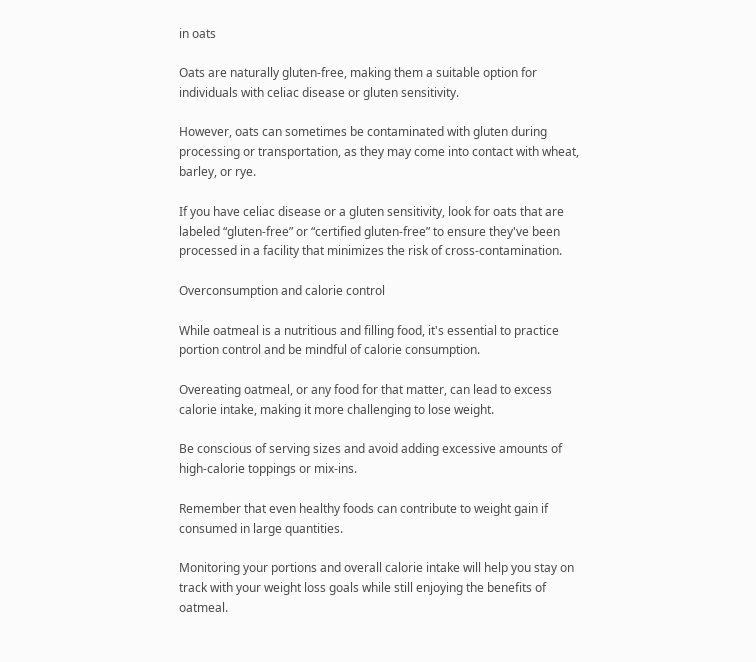in oats

Oats are naturally gluten-free, making them a suitable option for individuals with celiac disease or gluten sensitivity.

However, oats can sometimes be contaminated with gluten during processing or transportation, as they may come into contact with wheat, barley, or rye.

If you have celiac disease or a gluten sensitivity, look for oats that are labeled “gluten-free” or “certified gluten-free” to ensure they've been processed in a facility that minimizes the risk of cross-contamination.

Overconsumption and calorie control

While oatmeal is a nutritious and filling food, it's essential to practice portion control and be mindful of calorie consumption.

Overeating oatmeal, or any food for that matter, can lead to excess calorie intake, making it more challenging to lose weight.

Be conscious of serving sizes and avoid adding excessive amounts of high-calorie toppings or mix-ins.

Remember that even healthy foods can contribute to weight gain if consumed in large quantities.

Monitoring your portions and overall calorie intake will help you stay on track with your weight loss goals while still enjoying the benefits of oatmeal.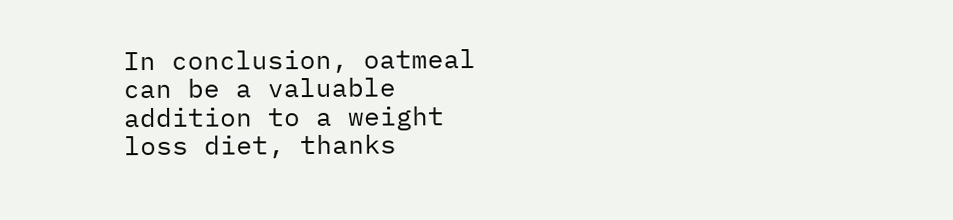In conclusion, oatmeal can be a valuable addition to a weight loss diet, thanks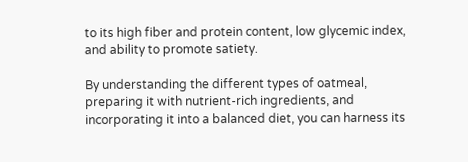to its high fiber and protein content, low glycemic index, and ability to promote satiety.

By understanding the different types of oatmeal, preparing it with nutrient-rich ingredients, and incorporating it into a balanced diet, you can harness its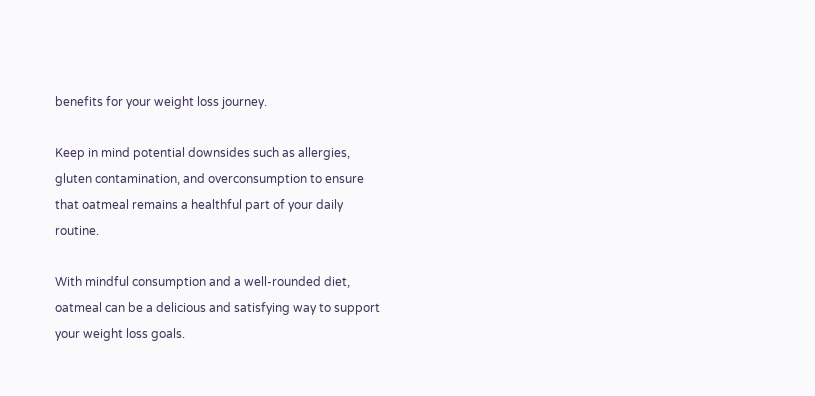benefits for your weight loss journey.

Keep in mind potential downsides such as allergies, gluten contamination, and overconsumption to ensure that oatmeal remains a healthful part of your daily routine.

With mindful consumption and a well-rounded diet, oatmeal can be a delicious and satisfying way to support your weight loss goals.